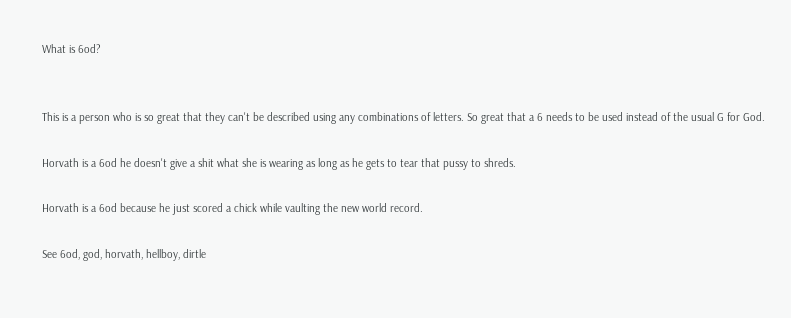What is 6od?


This is a person who is so great that they can't be described using any combinations of letters. So great that a 6 needs to be used instead of the usual G for God.

Horvath is a 6od he doesn't give a shit what she is wearing as long as he gets to tear that pussy to shreds.

Horvath is a 6od because he just scored a chick while vaulting the new world record.

See 6od, god, horvath, hellboy, dirtle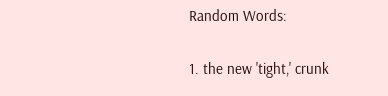Random Words:

1. the new 'tight,' crunk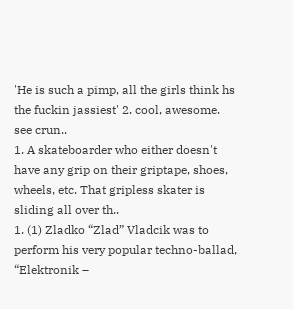'He is such a pimp, all the girls think hs the fuckin jassiest' 2. cool, awesome. see crun..
1. A skateboarder who either doesn't have any grip on their griptape, shoes, wheels, etc. That gripless skater is sliding all over th..
1. (1) Zladko “Zlad” Vladcik was to perform his very popular techno-ballad, “Elektronik –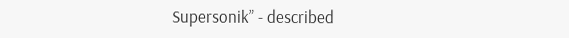Supersonik” - described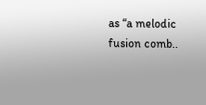as “a melodic fusion comb..